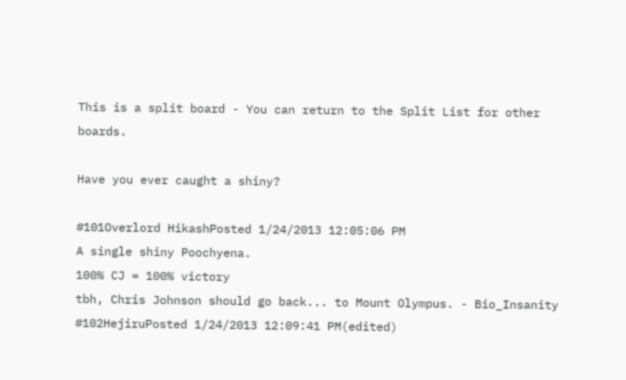This is a split board - You can return to the Split List for other boards.

Have you ever caught a shiny?

#101Overlord HikashPosted 1/24/2013 12:05:06 PM
A single shiny Poochyena.
100% CJ = 100% victory
tbh, Chris Johnson should go back... to Mount Olympus. - Bio_Insanity
#102HejiruPosted 1/24/2013 12:09:41 PM(edited)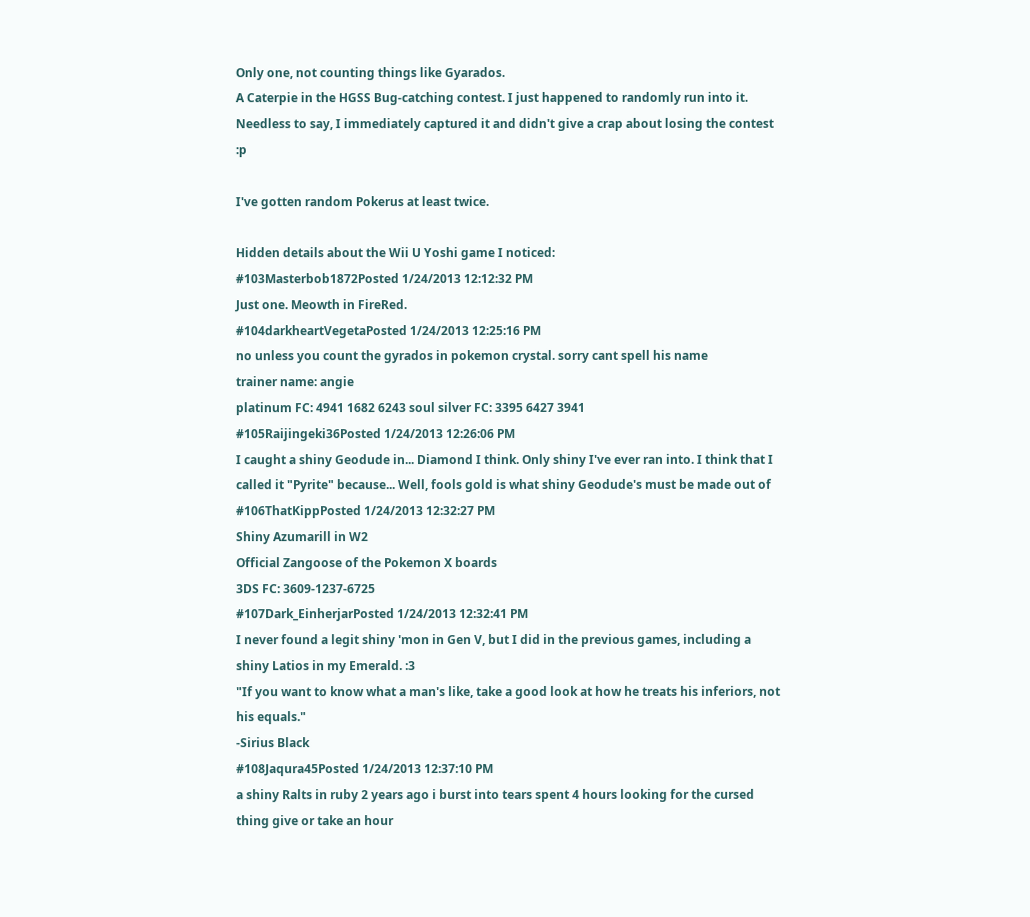Only one, not counting things like Gyarados.
A Caterpie in the HGSS Bug-catching contest. I just happened to randomly run into it.
Needless to say, I immediately captured it and didn't give a crap about losing the contest :p

I've gotten random Pokerus at least twice.

Hidden details about the Wii U Yoshi game I noticed:
#103Masterbob1872Posted 1/24/2013 12:12:32 PM
Just one. Meowth in FireRed.
#104darkheartVegetaPosted 1/24/2013 12:25:16 PM
no unless you count the gyrados in pokemon crystal. sorry cant spell his name
trainer name: angie
platinum FC: 4941 1682 6243 soul silver FC: 3395 6427 3941
#105Raijingeki36Posted 1/24/2013 12:26:06 PM
I caught a shiny Geodude in... Diamond I think. Only shiny I've ever ran into. I think that I called it "Pyrite" because... Well, fools gold is what shiny Geodude's must be made out of
#106ThatKippPosted 1/24/2013 12:32:27 PM
Shiny Azumarill in W2
Official Zangoose of the Pokemon X boards
3DS FC: 3609-1237-6725
#107Dark_EinherjarPosted 1/24/2013 12:32:41 PM
I never found a legit shiny 'mon in Gen V, but I did in the previous games, including a shiny Latios in my Emerald. :3
"If you want to know what a man's like, take a good look at how he treats his inferiors, not his equals."
-Sirius Black
#108Jaqura45Posted 1/24/2013 12:37:10 PM
a shiny Ralts in ruby 2 years ago i burst into tears spent 4 hours looking for the cursed thing give or take an hour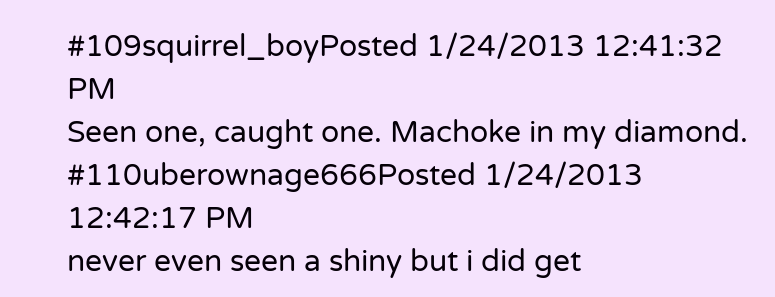#109squirrel_boyPosted 1/24/2013 12:41:32 PM
Seen one, caught one. Machoke in my diamond.
#110uberownage666Posted 1/24/2013 12:42:17 PM
never even seen a shiny but i did get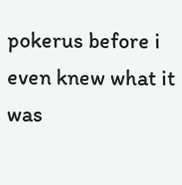pokerus before i even knew what it was